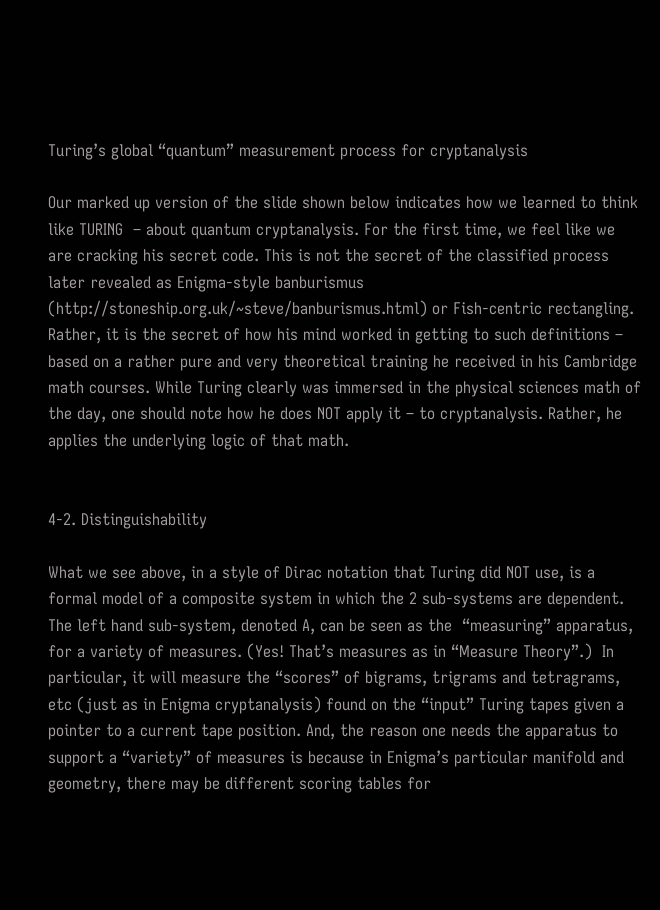Turing’s global “quantum” measurement process for cryptanalysis

Our marked up version of the slide shown below indicates how we learned to think like TURING  – about quantum cryptanalysis. For the first time, we feel like we are cracking his secret code. This is not the secret of the classified process later revealed as Enigma-style banburismus  (http://stoneship.org.uk/~steve/banburismus.html) or Fish-centric rectangling. Rather, it is the secret of how his mind worked in getting to such definitions – based on a rather pure and very theoretical training he received in his Cambridge math courses. While Turing clearly was immersed in the physical sciences math of the day, one should note how he does NOT apply it – to cryptanalysis. Rather, he applies the underlying logic of that math.


4-2. Distinguishability

What we see above, in a style of Dirac notation that Turing did NOT use, is a formal model of a composite system in which the 2 sub-systems are dependent. The left hand sub-system, denoted A, can be seen as the  “measuring” apparatus, for a variety of measures. (Yes! That’s measures as in “Measure Theory”.)  In particular, it will measure the “scores” of bigrams, trigrams and tetragrams, etc (just as in Enigma cryptanalysis) found on the “input” Turing tapes given a pointer to a current tape position. And, the reason one needs the apparatus to support a “variety” of measures is because in Enigma’s particular manifold and geometry, there may be different scoring tables for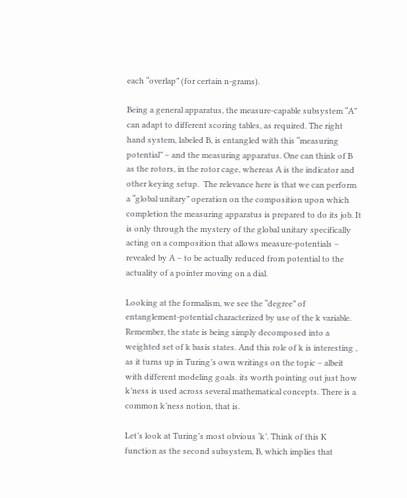each “overlap” (for certain n-grams).

Being a general apparatus, the measure-capable subsystem “A” can adapt to different scoring tables, as required. The right hand system, labeled B, is entangled with this “measuring potential” – and the measuring apparatus. One can think of B as the rotors, in the rotor cage, whereas A is the indicator and other keying setup.  The relevance here is that we can perform a “global unitary” operation on the composition upon which completion the measuring apparatus is prepared to do its job. It is only through the mystery of the global unitary specifically acting on a composition that allows measure-potentials –  revealed by A – to be actually reduced from potential to the actuality of a pointer moving on a dial.

Looking at the formalism, we see the “degree” of entanglement-potential characterized by use of the k variable. Remember, the state is being simply decomposed into a weighted set of k basis states. And this role of k is interesting , as it turns up in Turing’s own writings on the topic – albeit with different modeling goals. its worth pointing out just how k’ness is used across several mathematical concepts. There is a common k’ness notion, that is.

Let’s look at Turing’s most obvious ‘k’. Think of this K function as the second subsystem, B, which implies that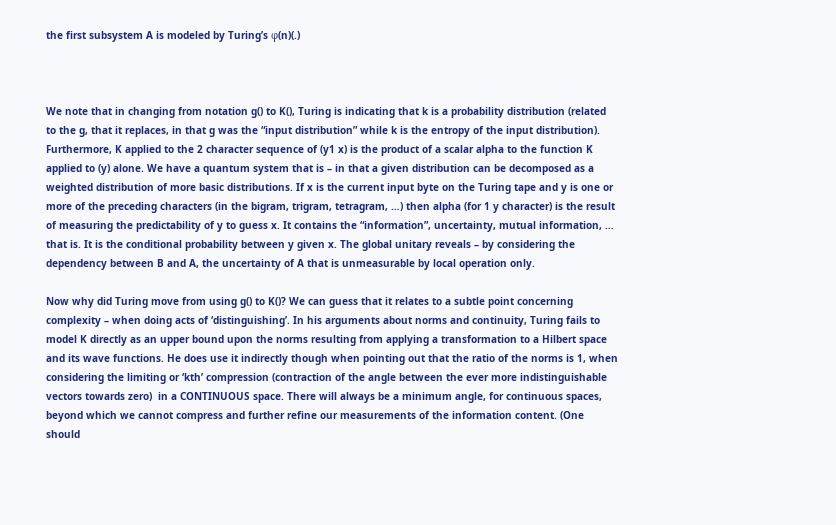the first subsystem A is modeled by Turing’s φ(n)(.)



We note that in changing from notation g() to K(), Turing is indicating that k is a probability distribution (related to the g, that it replaces, in that g was the “input distribution” while k is the entropy of the input distribution). Furthermore, K applied to the 2 character sequence of (y1 x) is the product of a scalar alpha to the function K applied to (y) alone. We have a quantum system that is – in that a given distribution can be decomposed as a weighted distribution of more basic distributions. If x is the current input byte on the Turing tape and y is one or more of the preceding characters (in the bigram, trigram, tetragram, …) then alpha (for 1 y character) is the result of measuring the predictability of y to guess x. It contains the “information”, uncertainty, mutual information, … that is. It is the conditional probability between y given x. The global unitary reveals – by considering the dependency between B and A, the uncertainty of A that is unmeasurable by local operation only.

Now why did Turing move from using g() to K()? We can guess that it relates to a subtle point concerning complexity – when doing acts of ‘distinguishing’. In his arguments about norms and continuity, Turing fails to model K directly as an upper bound upon the norms resulting from applying a transformation to a Hilbert space and its wave functions. He does use it indirectly though when pointing out that the ratio of the norms is 1, when considering the limiting or ‘kth’ compression (contraction of the angle between the ever more indistinguishable vectors towards zero)  in a CONTINUOUS space. There will always be a minimum angle, for continuous spaces, beyond which we cannot compress and further refine our measurements of the information content. (One should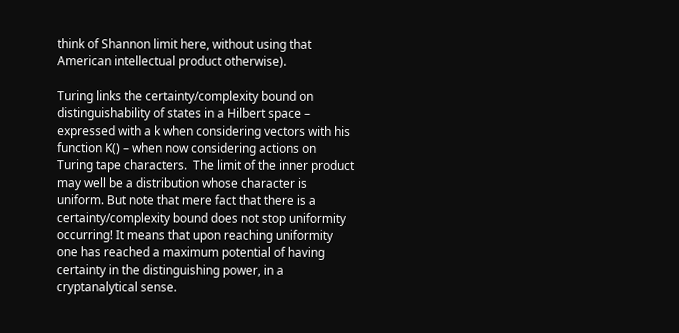think of Shannon limit here, without using that American intellectual product otherwise).

Turing links the certainty/complexity bound on distinguishability of states in a Hilbert space – expressed with a k when considering vectors with his function K() – when now considering actions on Turing tape characters.  The limit of the inner product may well be a distribution whose character is uniform. But note that mere fact that there is a certainty/complexity bound does not stop uniformity occurring! It means that upon reaching uniformity one has reached a maximum potential of having certainty in the distinguishing power, in a cryptanalytical sense.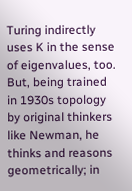Turing indirectly uses K in the sense of eigenvalues, too. But, being trained in 1930s topology by original thinkers like Newman, he thinks and reasons geometrically; in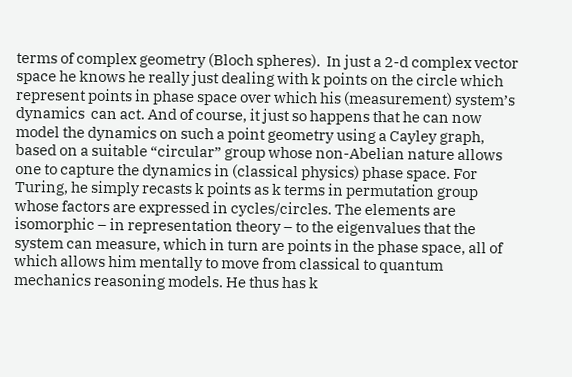terms of complex geometry (Bloch spheres).  In just a 2-d complex vector space he knows he really just dealing with k points on the circle which represent points in phase space over which his (measurement) system’s dynamics  can act. And of course, it just so happens that he can now model the dynamics on such a point geometry using a Cayley graph, based on a suitable “circular” group whose non-Abelian nature allows one to capture the dynamics in (classical physics) phase space. For Turing, he simply recasts k points as k terms in permutation group whose factors are expressed in cycles/circles. The elements are isomorphic – in representation theory – to the eigenvalues that the system can measure, which in turn are points in the phase space, all of which allows him mentally to move from classical to quantum mechanics reasoning models. He thus has k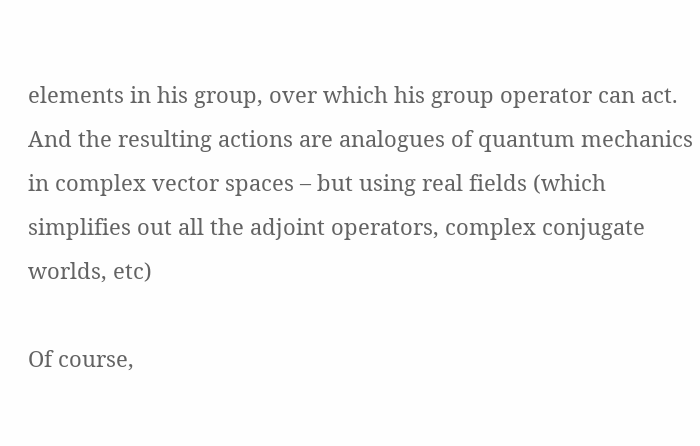elements in his group, over which his group operator can act. And the resulting actions are analogues of quantum mechanics in complex vector spaces – but using real fields (which simplifies out all the adjoint operators, complex conjugate worlds, etc)

Of course,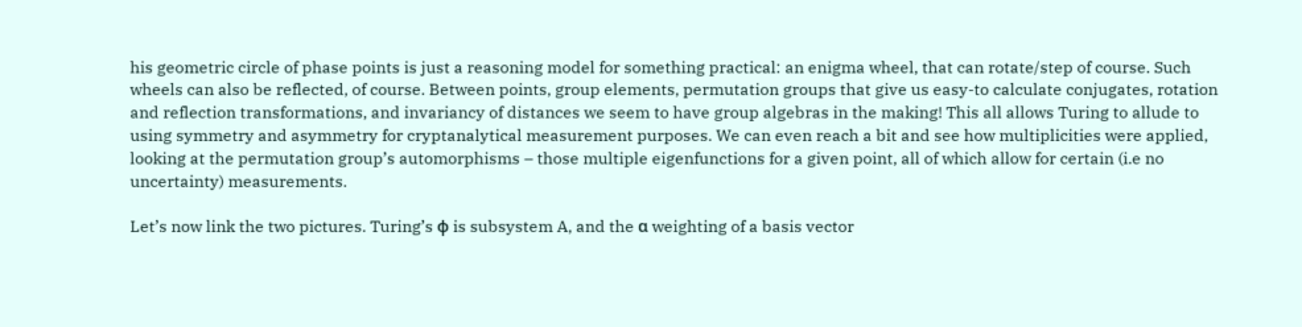his geometric circle of phase points is just a reasoning model for something practical: an enigma wheel, that can rotate/step of course. Such wheels can also be reflected, of course. Between points, group elements, permutation groups that give us easy-to calculate conjugates, rotation and reflection transformations, and invariancy of distances we seem to have group algebras in the making! This all allows Turing to allude to using symmetry and asymmetry for cryptanalytical measurement purposes. We can even reach a bit and see how multiplicities were applied, looking at the permutation group’s automorphisms – those multiple eigenfunctions for a given point, all of which allow for certain (i.e no uncertainty) measurements.

Let’s now link the two pictures. Turing’s φ is subsystem A, and the α weighting of a basis vector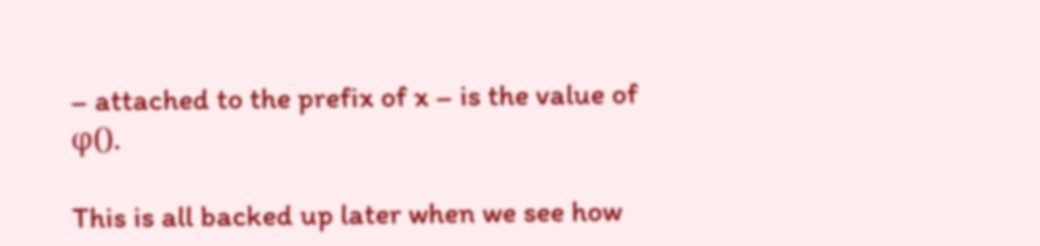– attached to the prefix of x – is the value of φ().

This is all backed up later when we see how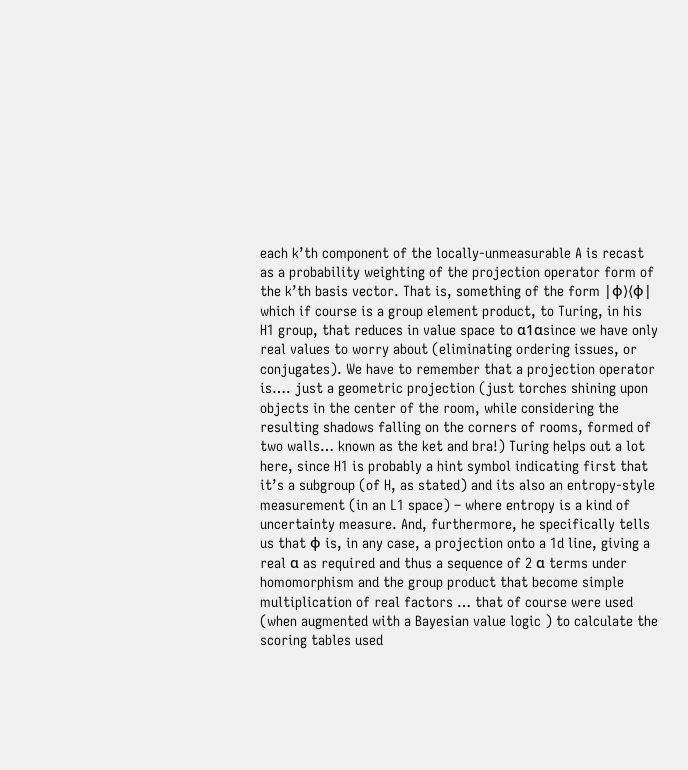each k’th component of the locally-unmeasurable A is recast as a probability weighting of the projection operator form of the k’th basis vector. That is, something of the form |φ⟩⟨φ| which if course is a group element product, to Turing, in his H1 group, that reduces in value space to α1αsince we have only real values to worry about (eliminating ordering issues, or conjugates). We have to remember that a projection operator is…. just a geometric projection (just torches shining upon objects in the center of the room, while considering the resulting shadows falling on the corners of rooms, formed of two walls… known as the ket and bra!) Turing helps out a lot here, since H1 is probably a hint symbol indicating first that it’s a subgroup (of H, as stated) and its also an entropy-style measurement (in an L1 space) – where entropy is a kind of uncertainty measure. And, furthermore, he specifically tells us that φ is, in any case, a projection onto a 1d line, giving a real α as required and thus a sequence of 2 α terms under homomorphism and the group product that become simple multiplication of real factors … that of course were used (when augmented with a Bayesian value logic ) to calculate the scoring tables used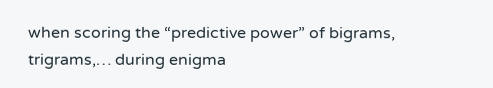when scoring the “predictive power” of bigrams, trigrams,… during enigma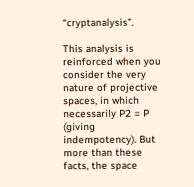“cryptanalysis”.

This analysis is reinforced when you consider the very nature of projective spaces, in which necessarily P2 = P (giving indempotency). But more than these facts, the space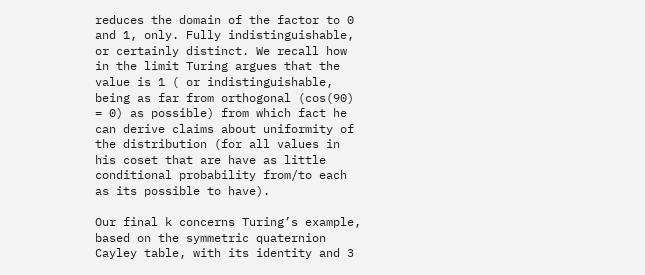reduces the domain of the factor to 0 and 1, only. Fully indistinguishable, or certainly distinct. We recall how in the limit Turing argues that the value is 1 ( or indistinguishable, being as far from orthogonal (cos(90) = 0) as possible) from which fact he can derive claims about uniformity of the distribution (for all values in his coset that are have as little conditional probability from/to each as its possible to have).

Our final k concerns Turing’s example, based on the symmetric quaternion Cayley table, with its identity and 3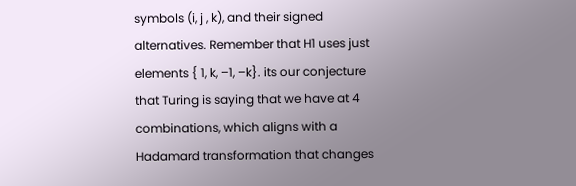symbols (i, j , k), and their signed alternatives. Remember that H1 uses just elements { 1, k, –1, –k}. its our conjecture that Turing is saying that we have at 4 combinations, which aligns with a Hadamard transformation that changes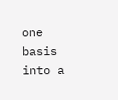one basis into a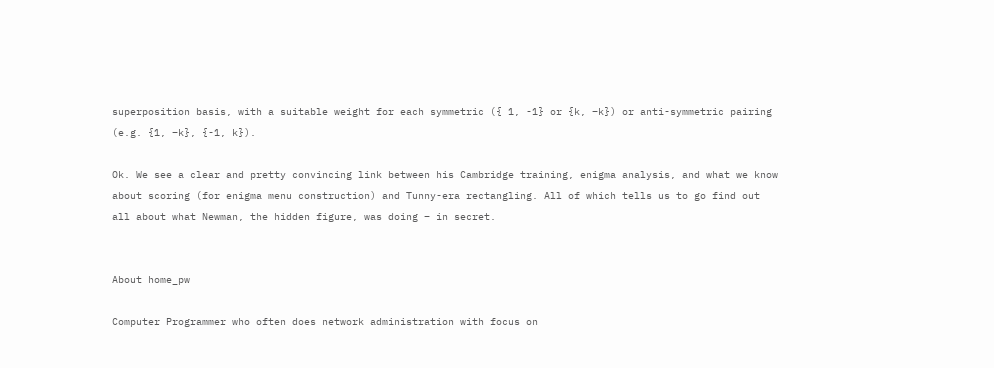superposition basis, with a suitable weight for each symmetric ({ 1, -1} or {k, –k}) or anti-symmetric pairing (e.g. {1, –k}, {-1, k}).

Ok. We see a clear and pretty convincing link between his Cambridge training, enigma analysis, and what we know about scoring (for enigma menu construction) and Tunny-era rectangling. All of which tells us to go find out all about what Newman, the hidden figure, was doing – in secret.


About home_pw

Computer Programmer who often does network administration with focus on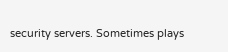security servers. Sometimes plays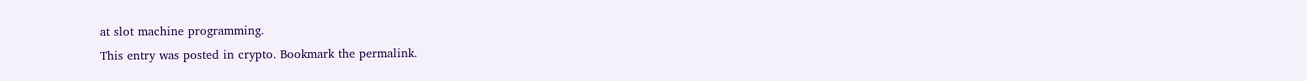at slot machine programming.
This entry was posted in crypto. Bookmark the permalink.